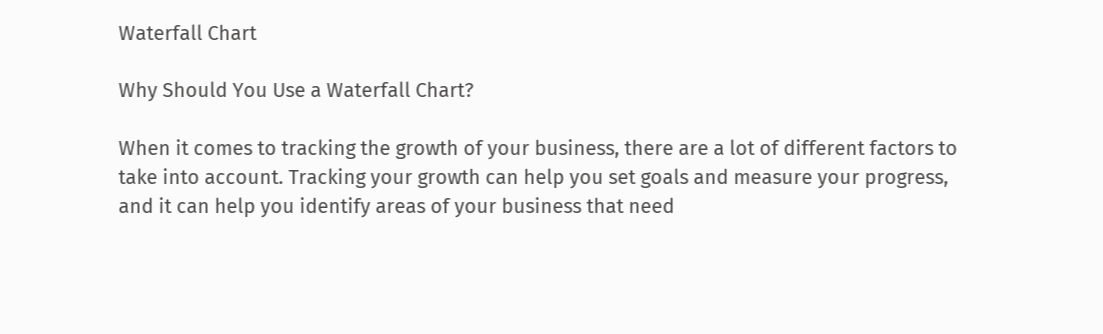Waterfall Chart

Why Should You Use a Waterfall Chart?

When it comes to tracking the growth of your business, there are a lot of different factors to take into account. Tracking your growth can help you set goals and measure your progress, and it can help you identify areas of your business that need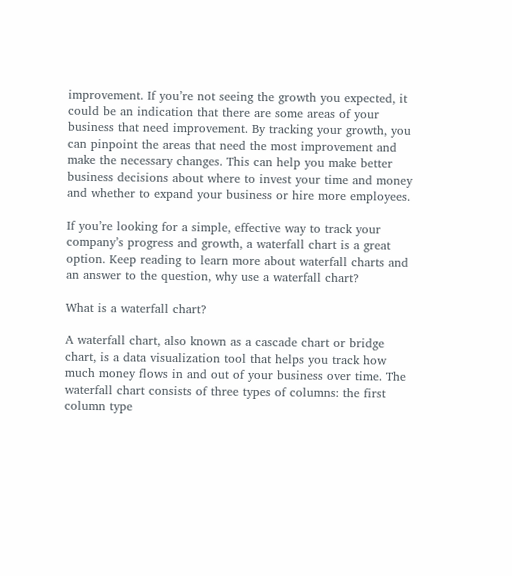improvement. If you’re not seeing the growth you expected, it could be an indication that there are some areas of your business that need improvement. By tracking your growth, you can pinpoint the areas that need the most improvement and make the necessary changes. This can help you make better business decisions about where to invest your time and money and whether to expand your business or hire more employees.

If you’re looking for a simple, effective way to track your company’s progress and growth, a waterfall chart is a great option. Keep reading to learn more about waterfall charts and an answer to the question, why use a waterfall chart?

What is a waterfall chart?

A waterfall chart, also known as a cascade chart or bridge chart, is a data visualization tool that helps you track how much money flows in and out of your business over time. The waterfall chart consists of three types of columns: the first column type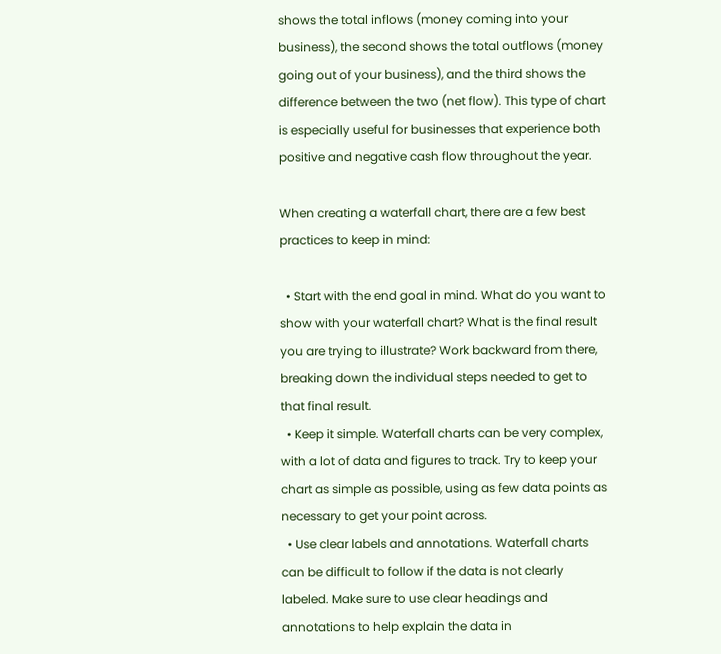shows the total inflows (money coming into your business), the second shows the total outflows (money going out of your business), and the third shows the difference between the two (net flow). This type of chart is especially useful for businesses that experience both positive and negative cash flow throughout the year.

When creating a waterfall chart, there are a few best practices to keep in mind:

  • Start with the end goal in mind. What do you want to show with your waterfall chart? What is the final result you are trying to illustrate? Work backward from there, breaking down the individual steps needed to get to that final result.
  • Keep it simple. Waterfall charts can be very complex, with a lot of data and figures to track. Try to keep your chart as simple as possible, using as few data points as necessary to get your point across.
  • Use clear labels and annotations. Waterfall charts can be difficult to follow if the data is not clearly labeled. Make sure to use clear headings and annotations to help explain the data in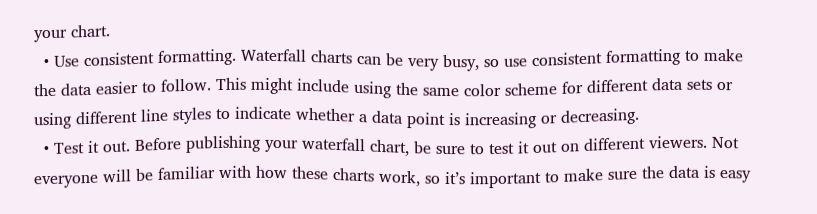your chart.
  • Use consistent formatting. Waterfall charts can be very busy, so use consistent formatting to make the data easier to follow. This might include using the same color scheme for different data sets or using different line styles to indicate whether a data point is increasing or decreasing.
  • Test it out. Before publishing your waterfall chart, be sure to test it out on different viewers. Not everyone will be familiar with how these charts work, so it’s important to make sure the data is easy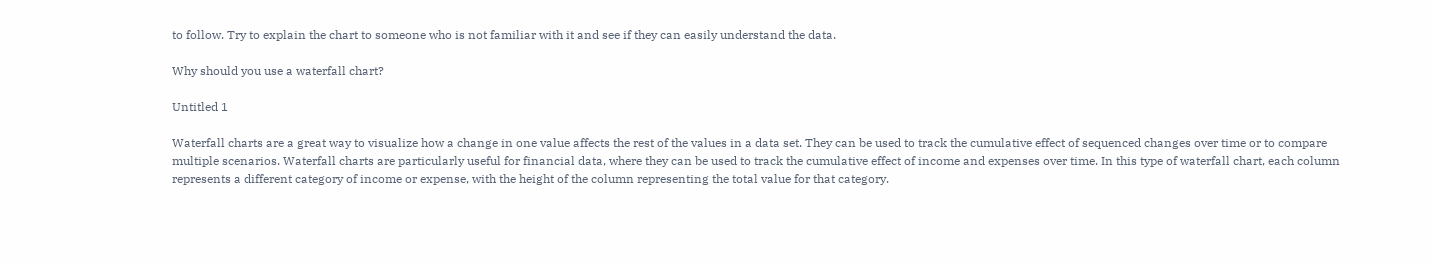to follow. Try to explain the chart to someone who is not familiar with it and see if they can easily understand the data.

Why should you use a waterfall chart?

Untitled 1

Waterfall charts are a great way to visualize how a change in one value affects the rest of the values in a data set. They can be used to track the cumulative effect of sequenced changes over time or to compare multiple scenarios. Waterfall charts are particularly useful for financial data, where they can be used to track the cumulative effect of income and expenses over time. In this type of waterfall chart, each column represents a different category of income or expense, with the height of the column representing the total value for that category.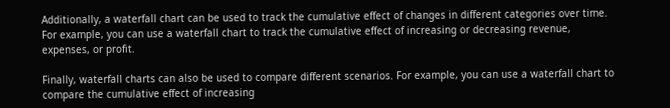Additionally, a waterfall chart can be used to track the cumulative effect of changes in different categories over time. For example, you can use a waterfall chart to track the cumulative effect of increasing or decreasing revenue, expenses, or profit.

Finally, waterfall charts can also be used to compare different scenarios. For example, you can use a waterfall chart to compare the cumulative effect of increasing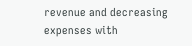revenue and decreasing expenses with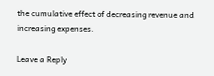the cumulative effect of decreasing revenue and increasing expenses.

Leave a Reply